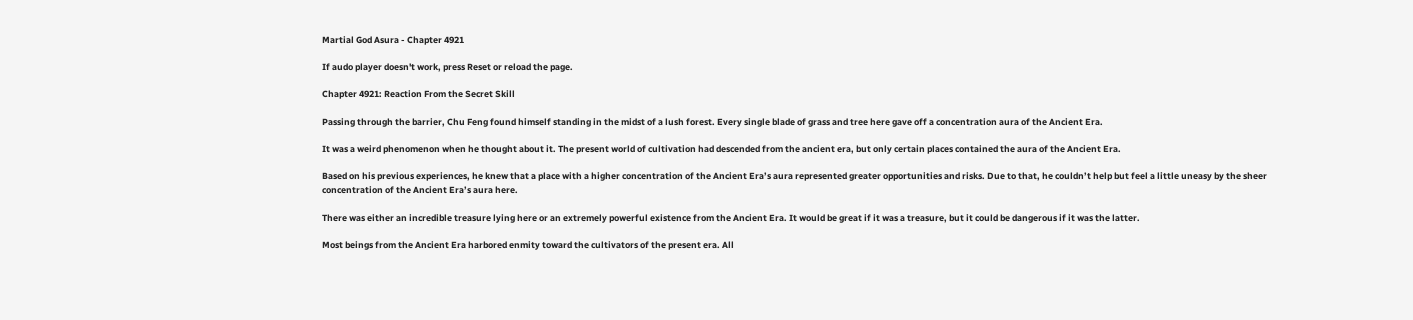Martial God Asura - Chapter 4921

If audo player doesn't work, press Reset or reload the page.

Chapter 4921: Reaction From the Secret Skill

Passing through the barrier, Chu Feng found himself standing in the midst of a lush forest. Every single blade of grass and tree here gave off a concentration aura of the Ancient Era.

It was a weird phenomenon when he thought about it. The present world of cultivation had descended from the ancient era, but only certain places contained the aura of the Ancient Era.

Based on his previous experiences, he knew that a place with a higher concentration of the Ancient Era’s aura represented greater opportunities and risks. Due to that, he couldn’t help but feel a little uneasy by the sheer concentration of the Ancient Era’s aura here.

There was either an incredible treasure lying here or an extremely powerful existence from the Ancient Era. It would be great if it was a treasure, but it could be dangerous if it was the latter.

Most beings from the Ancient Era harbored enmity toward the cultivators of the present era. All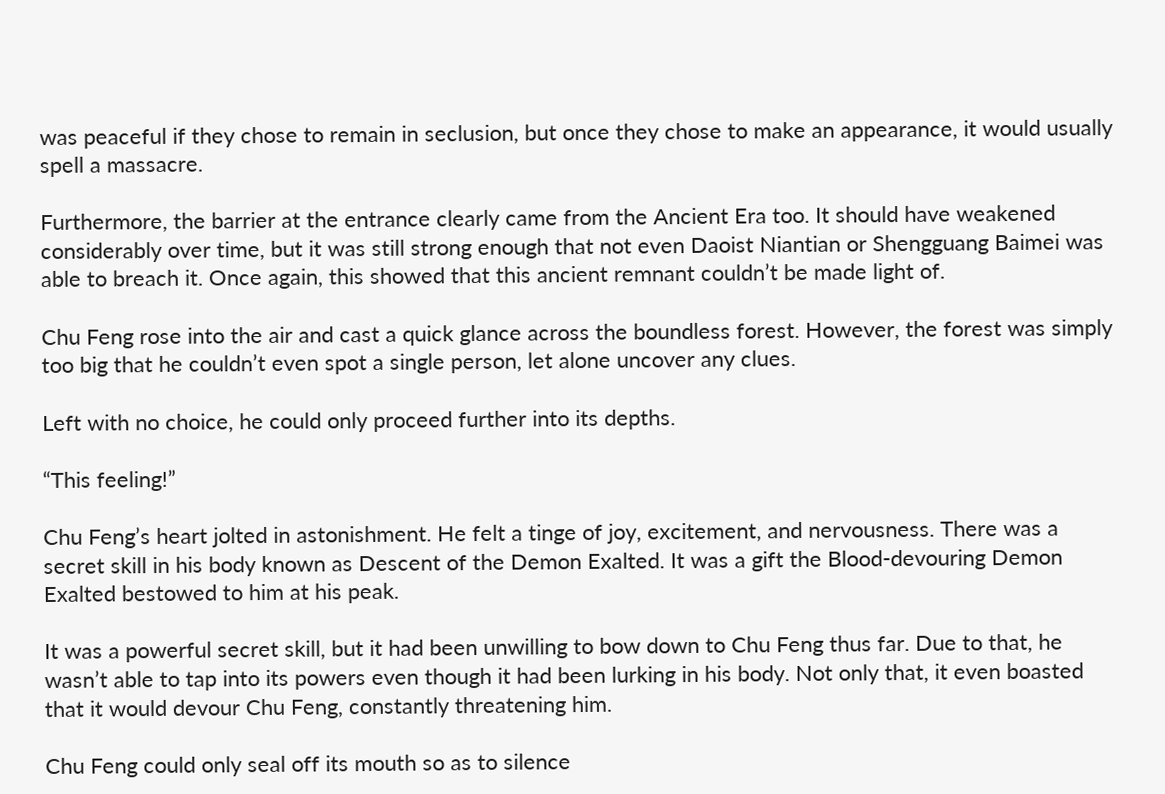was peaceful if they chose to remain in seclusion, but once they chose to make an appearance, it would usually spell a massacre.

Furthermore, the barrier at the entrance clearly came from the Ancient Era too. It should have weakened considerably over time, but it was still strong enough that not even Daoist Niantian or Shengguang Baimei was able to breach it. Once again, this showed that this ancient remnant couldn’t be made light of.

Chu Feng rose into the air and cast a quick glance across the boundless forest. However, the forest was simply too big that he couldn’t even spot a single person, let alone uncover any clues.

Left with no choice, he could only proceed further into its depths.

“This feeling!”

Chu Feng’s heart jolted in astonishment. He felt a tinge of joy, excitement, and nervousness. There was a secret skill in his body known as Descent of the Demon Exalted. It was a gift the Blood-devouring Demon Exalted bestowed to him at his peak.

It was a powerful secret skill, but it had been unwilling to bow down to Chu Feng thus far. Due to that, he wasn’t able to tap into its powers even though it had been lurking in his body. Not only that, it even boasted that it would devour Chu Feng, constantly threatening him.

Chu Feng could only seal off its mouth so as to silence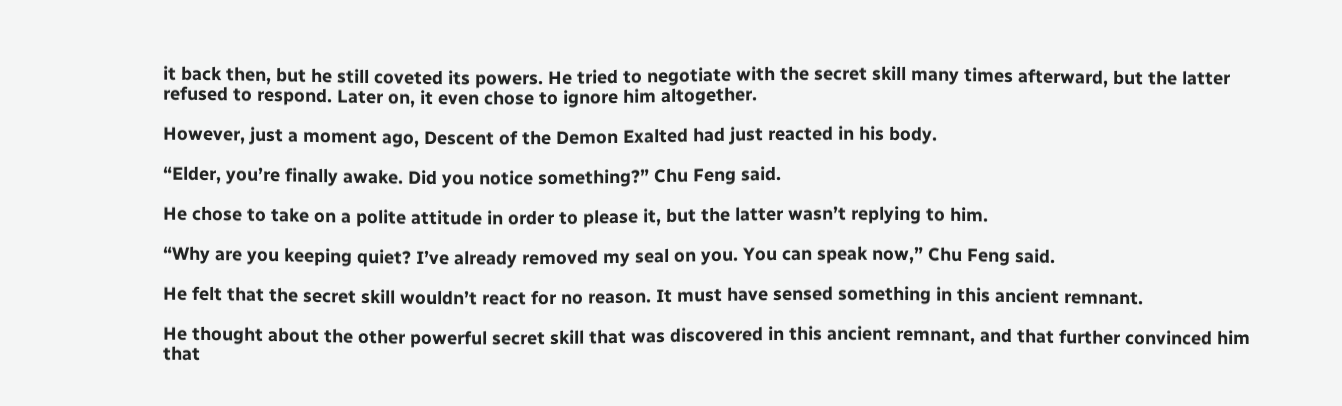it back then, but he still coveted its powers. He tried to negotiate with the secret skill many times afterward, but the latter refused to respond. Later on, it even chose to ignore him altogether.

However, just a moment ago, Descent of the Demon Exalted had just reacted in his body.

“Elder, you’re finally awake. Did you notice something?” Chu Feng said.

He chose to take on a polite attitude in order to please it, but the latter wasn’t replying to him.

“Why are you keeping quiet? I’ve already removed my seal on you. You can speak now,” Chu Feng said.

He felt that the secret skill wouldn’t react for no reason. It must have sensed something in this ancient remnant.

He thought about the other powerful secret skill that was discovered in this ancient remnant, and that further convinced him that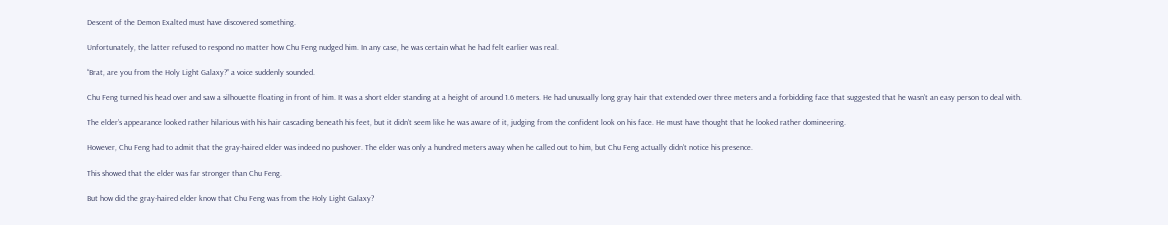Descent of the Demon Exalted must have discovered something.

Unfortunately, the latter refused to respond no matter how Chu Feng nudged him. In any case, he was certain what he had felt earlier was real.

“Brat, are you from the Holy Light Galaxy?” a voice suddenly sounded.

Chu Feng turned his head over and saw a silhouette floating in front of him. It was a short elder standing at a height of around 1.6 meters. He had unusually long gray hair that extended over three meters and a forbidding face that suggested that he wasn’t an easy person to deal with.

The elder’s appearance looked rather hilarious with his hair cascading beneath his feet, but it didn’t seem like he was aware of it, judging from the confident look on his face. He must have thought that he looked rather domineering.

However, Chu Feng had to admit that the gray-haired elder was indeed no pushover. The elder was only a hundred meters away when he called out to him, but Chu Feng actually didn’t notice his presence.

This showed that the elder was far stronger than Chu Feng.

But how did the gray-haired elder know that Chu Feng was from the Holy Light Galaxy?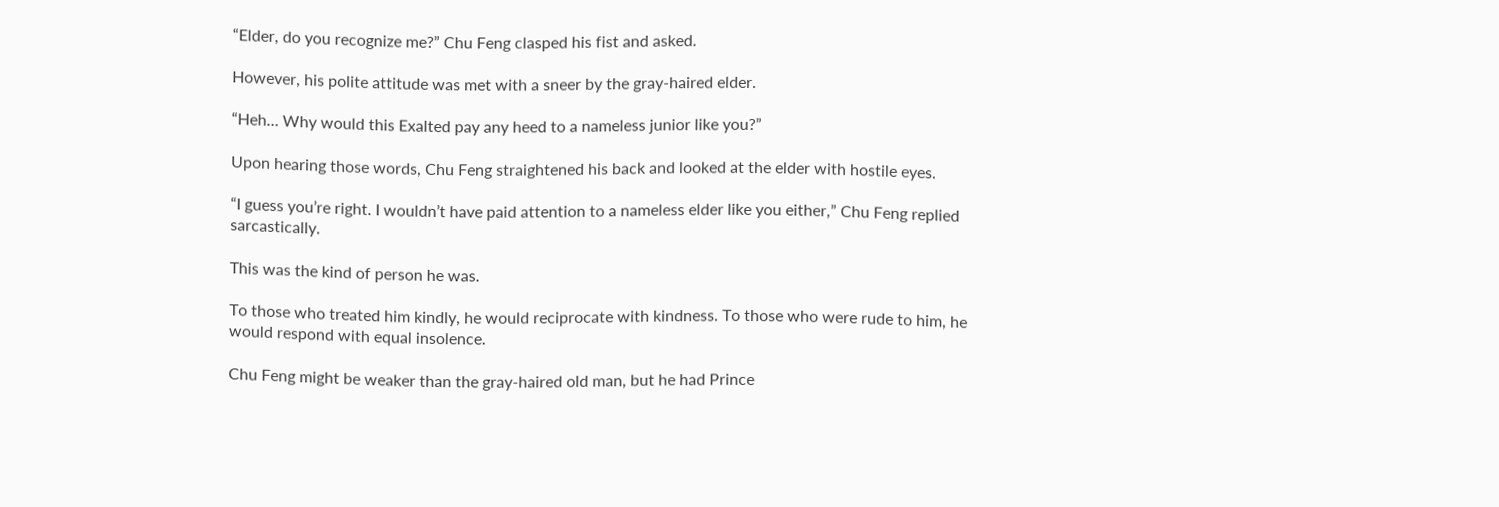“Elder, do you recognize me?” Chu Feng clasped his fist and asked.

However, his polite attitude was met with a sneer by the gray-haired elder.

“Heh… Why would this Exalted pay any heed to a nameless junior like you?”

Upon hearing those words, Chu Feng straightened his back and looked at the elder with hostile eyes.

“I guess you’re right. I wouldn’t have paid attention to a nameless elder like you either,” Chu Feng replied sarcastically.

This was the kind of person he was.

To those who treated him kindly, he would reciprocate with kindness. To those who were rude to him, he would respond with equal insolence.

Chu Feng might be weaker than the gray-haired old man, but he had Prince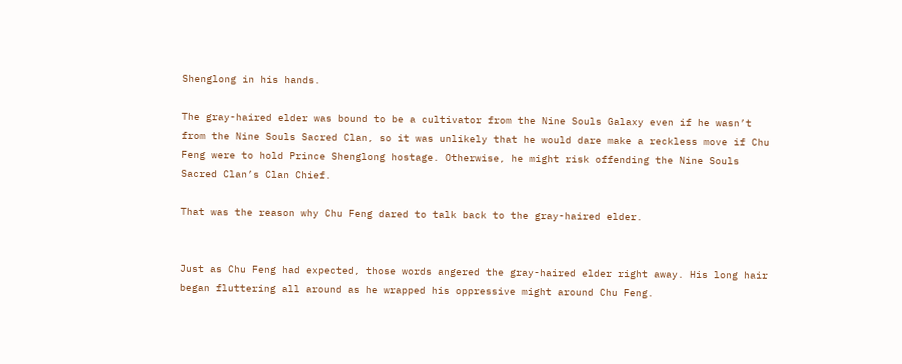Shenglong in his hands.

The gray-haired elder was bound to be a cultivator from the Nine Souls Galaxy even if he wasn’t from the Nine Souls Sacred Clan, so it was unlikely that he would dare make a reckless move if Chu Feng were to hold Prince Shenglong hostage. Otherwise, he might risk offending the Nine Souls Sacred Clan’s Clan Chief.

That was the reason why Chu Feng dared to talk back to the gray-haired elder.


Just as Chu Feng had expected, those words angered the gray-haired elder right away. His long hair began fluttering all around as he wrapped his oppressive might around Chu Feng.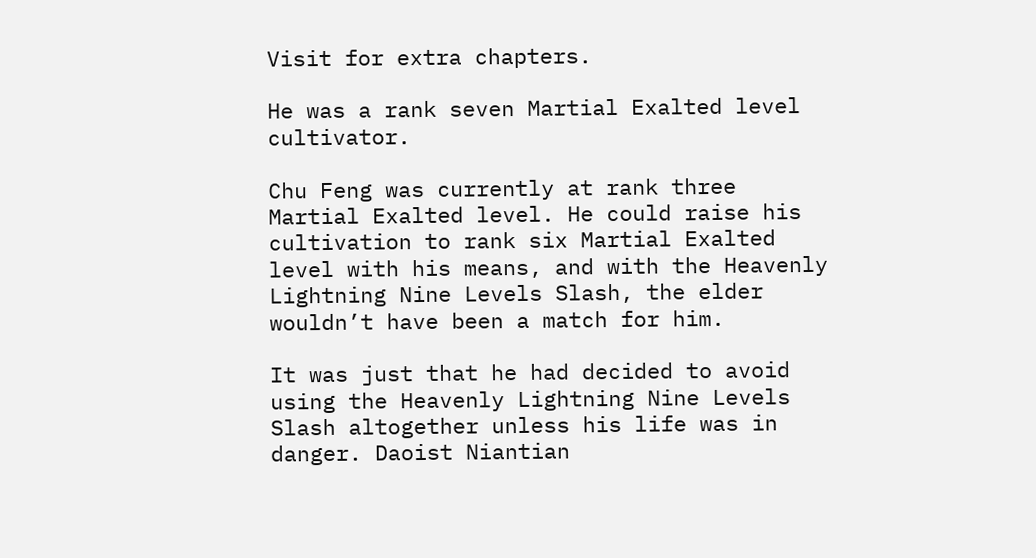Visit for extra chapters.

He was a rank seven Martial Exalted level cultivator.

Chu Feng was currently at rank three Martial Exalted level. He could raise his cultivation to rank six Martial Exalted level with his means, and with the Heavenly Lightning Nine Levels Slash, the elder wouldn’t have been a match for him.

It was just that he had decided to avoid using the Heavenly Lightning Nine Levels Slash altogether unless his life was in danger. Daoist Niantian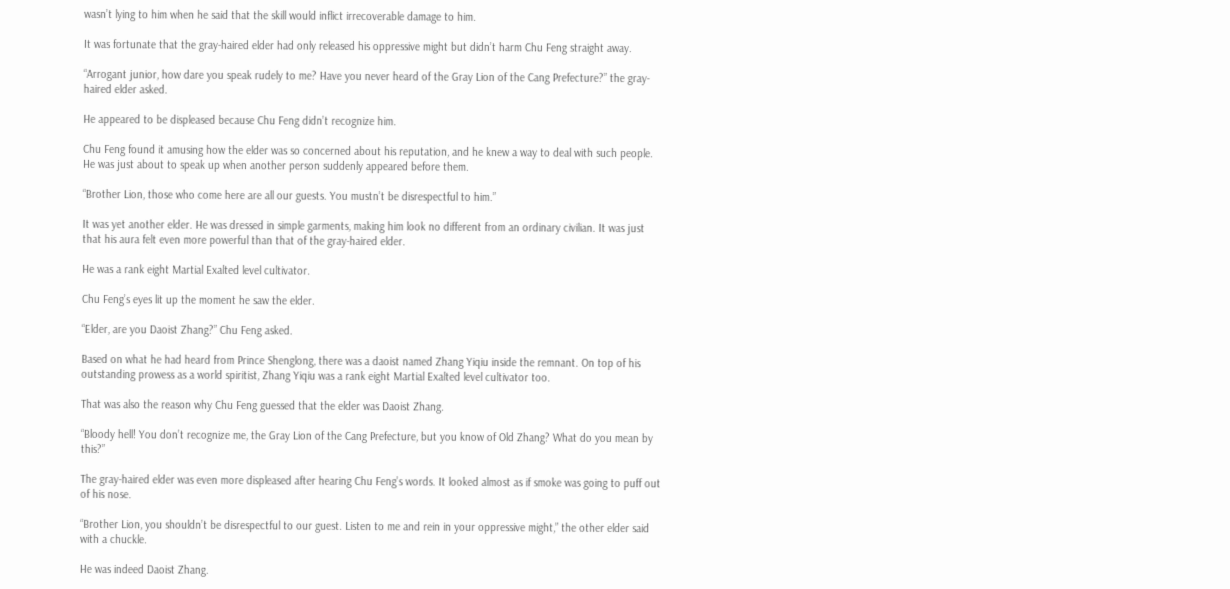wasn’t lying to him when he said that the skill would inflict irrecoverable damage to him.

It was fortunate that the gray-haired elder had only released his oppressive might but didn’t harm Chu Feng straight away.

“Arrogant junior, how dare you speak rudely to me? Have you never heard of the Gray Lion of the Cang Prefecture?” the gray-haired elder asked.

He appeared to be displeased because Chu Feng didn’t recognize him.

Chu Feng found it amusing how the elder was so concerned about his reputation, and he knew a way to deal with such people. He was just about to speak up when another person suddenly appeared before them.

“Brother Lion, those who come here are all our guests. You mustn’t be disrespectful to him.”

It was yet another elder. He was dressed in simple garments, making him look no different from an ordinary civilian. It was just that his aura felt even more powerful than that of the gray-haired elder.

He was a rank eight Martial Exalted level cultivator.

Chu Feng’s eyes lit up the moment he saw the elder.

“Elder, are you Daoist Zhang?” Chu Feng asked.

Based on what he had heard from Prince Shenglong, there was a daoist named Zhang Yiqiu inside the remnant. On top of his outstanding prowess as a world spiritist, Zhang Yiqiu was a rank eight Martial Exalted level cultivator too.

That was also the reason why Chu Feng guessed that the elder was Daoist Zhang.

“Bloody hell! You don’t recognize me, the Gray Lion of the Cang Prefecture, but you know of Old Zhang? What do you mean by this?”

The gray-haired elder was even more displeased after hearing Chu Feng’s words. It looked almost as if smoke was going to puff out of his nose.

“Brother Lion, you shouldn’t be disrespectful to our guest. Listen to me and rein in your oppressive might,” the other elder said with a chuckle.

He was indeed Daoist Zhang.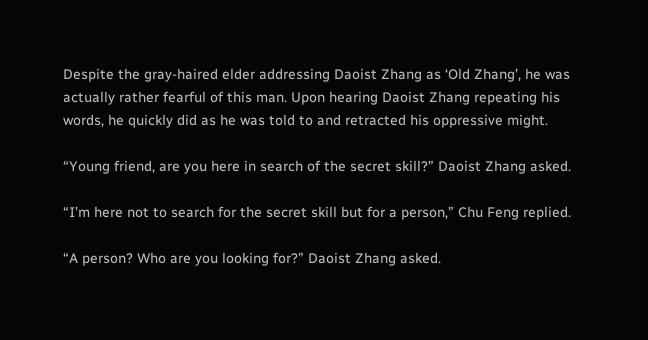Despite the gray-haired elder addressing Daoist Zhang as ‘Old Zhang’, he was actually rather fearful of this man. Upon hearing Daoist Zhang repeating his words, he quickly did as he was told to and retracted his oppressive might.

“Young friend, are you here in search of the secret skill?” Daoist Zhang asked.

“I’m here not to search for the secret skill but for a person,” Chu Feng replied.

“A person? Who are you looking for?” Daoist Zhang asked.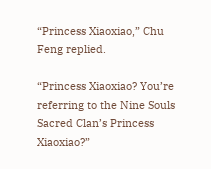“Princess Xiaoxiao,” Chu Feng replied.

“Princess Xiaoxiao? You’re referring to the Nine Souls Sacred Clan’s Princess Xiaoxiao?”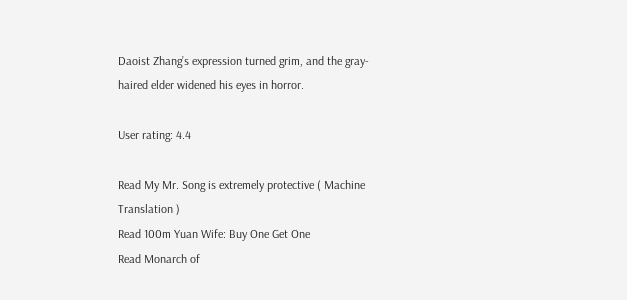Daoist Zhang’s expression turned grim, and the gray-haired elder widened his eyes in horror.

User rating: 4.4

Read My Mr. Song is extremely protective ( Machine Translation )
Read 100m Yuan Wife: Buy One Get One
Read Monarch of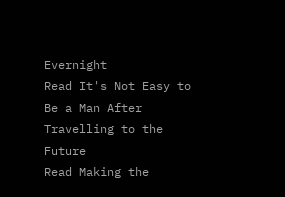Evernight
Read It's Not Easy to Be a Man After Travelling to the Future
Read Making the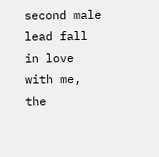second male lead fall in love with me, the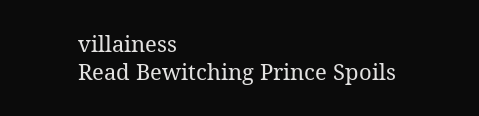villainess
Read Bewitching Prince Spoils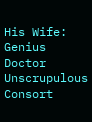His Wife: Genius Doctor Unscrupulous Consort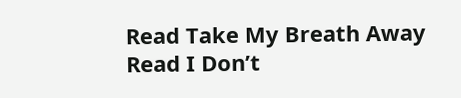Read Take My Breath Away
Read I Don’t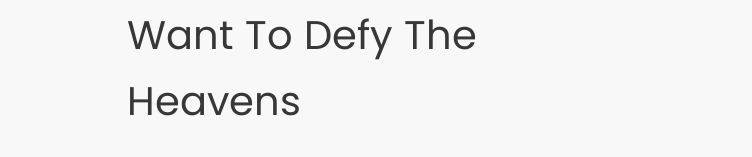Want To Defy The Heavens